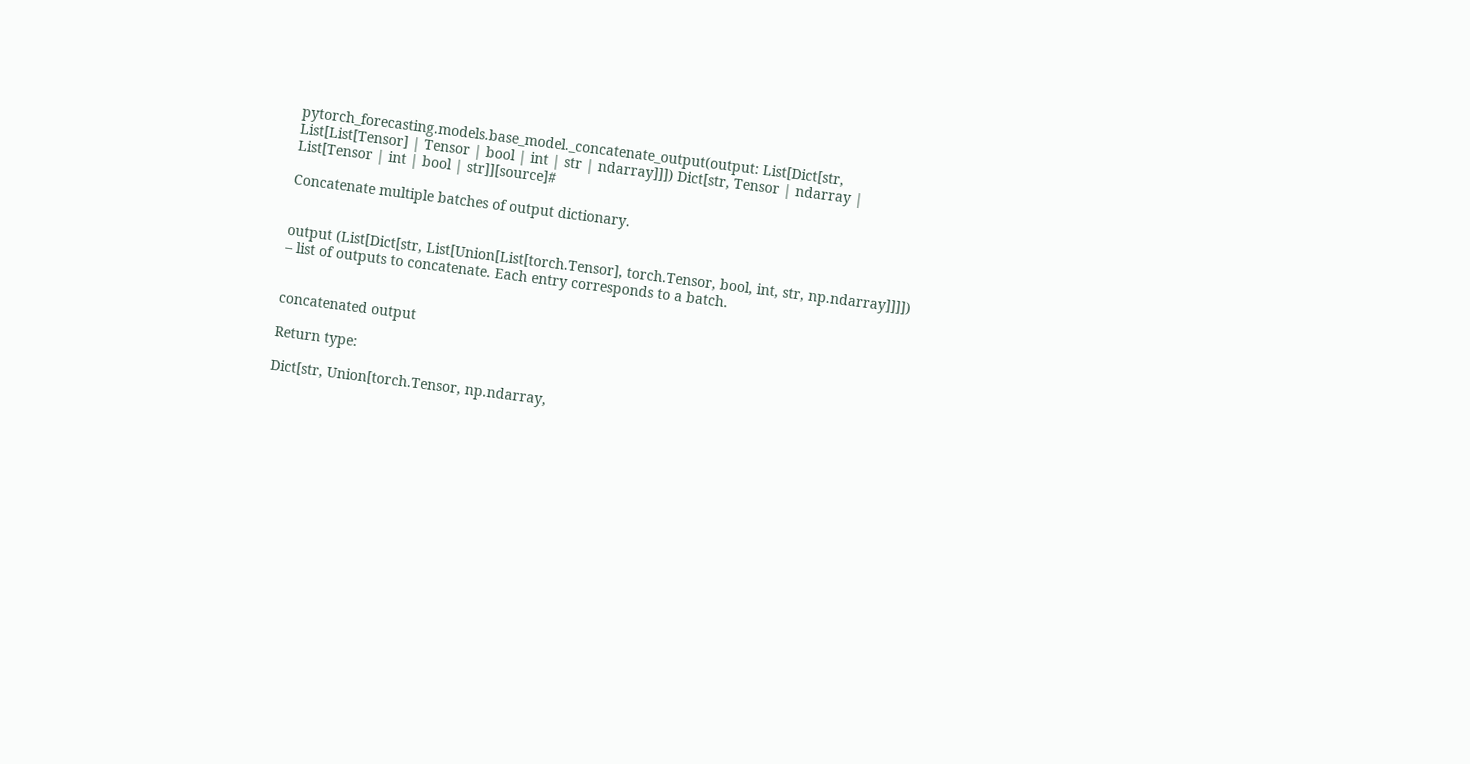pytorch_forecasting.models.base_model._concatenate_output(output: List[Dict[str, List[List[Tensor] | Tensor | bool | int | str | ndarray]]]) Dict[str, Tensor | ndarray | List[Tensor | int | bool | str]][source]#

Concatenate multiple batches of output dictionary.


output (List[Dict[str, List[Union[List[torch.Tensor], torch.Tensor, bool, int, str, np.ndarray]]]]) – list of outputs to concatenate. Each entry corresponds to a batch.


concatenated output

Return type:

Dict[str, Union[torch.Tensor, np.ndarray,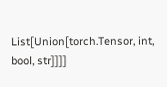List[Union[torch.Tensor, int, bool, str]]]]